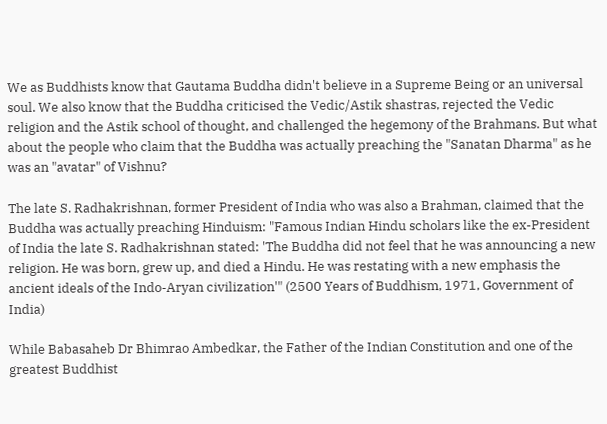We as Buddhists know that Gautama Buddha didn't believe in a Supreme Being or an universal soul. We also know that the Buddha criticised the Vedic/Astik shastras, rejected the Vedic religion and the Astik school of thought, and challenged the hegemony of the Brahmans. But what about the people who claim that the Buddha was actually preaching the "Sanatan Dharma" as he was an "avatar" of Vishnu?

The late S. Radhakrishnan, former President of India who was also a Brahman, claimed that the Buddha was actually preaching Hinduism: "Famous Indian Hindu scholars like the ex-President of India the late S. Radhakrishnan stated: 'The Buddha did not feel that he was announcing a new religion. He was born, grew up, and died a Hindu. He was restating with a new emphasis the ancient ideals of the Indo-Aryan civilization'" (2500 Years of Buddhism, 1971, Government of India)

While Babasaheb Dr Bhimrao Ambedkar, the Father of the Indian Constitution and one of the greatest Buddhist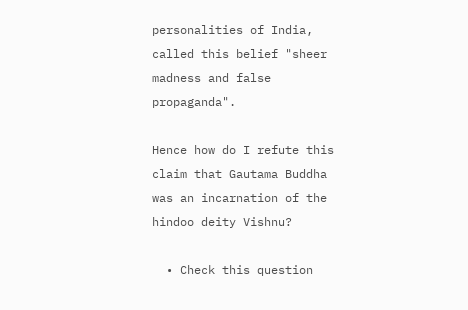personalities of India, called this belief "sheer madness and false propaganda".

Hence how do I refute this claim that Gautama Buddha was an incarnation of the hindoo deity Vishnu?

  • Check this question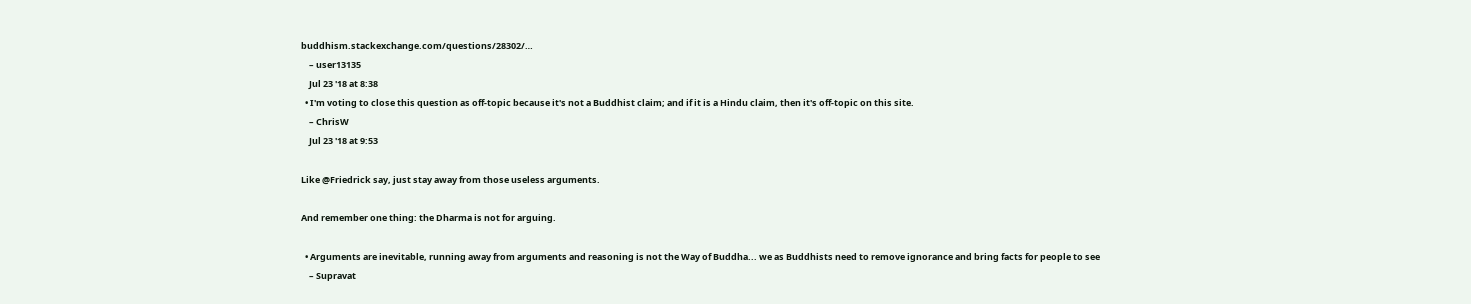buddhism.stackexchange.com/questions/28302/…
    – user13135
    Jul 23 '18 at 8:38
  • I'm voting to close this question as off-topic because it's not a Buddhist claim; and if it is a Hindu claim, then it's off-topic on this site.
    – ChrisW
    Jul 23 '18 at 9:53

Like @Friedrick say, just stay away from those useless arguments.

And remember one thing: the Dharma is not for arguing.

  • Arguments are inevitable, running away from arguments and reasoning is not the Way of Buddha... we as Buddhists need to remove ignorance and bring facts for people to see
    – Supravat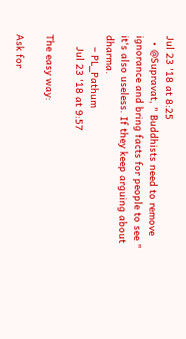Jul 23 '18 at 8:25
  • @Supravat, " Buddhists need to remove ignorance and bring facts for people to see " it's also useless. If they keep arguing about dharma.
    – PL_Pathum
    Jul 23 '18 at 9:57

The easy way:

Ask for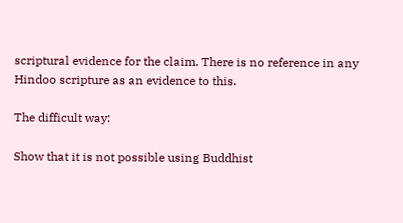scriptural evidence for the claim. There is no reference in any Hindoo scripture as an evidence to this.

The difficult way:

Show that it is not possible using Buddhist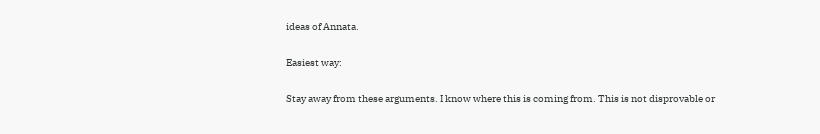ideas of Annata.

Easiest way:

Stay away from these arguments. I know where this is coming from. This is not disprovable or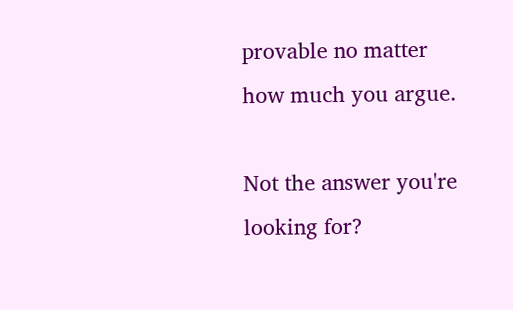provable no matter how much you argue.

Not the answer you're looking for?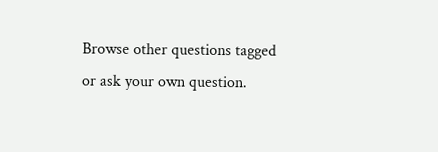Browse other questions tagged or ask your own question.